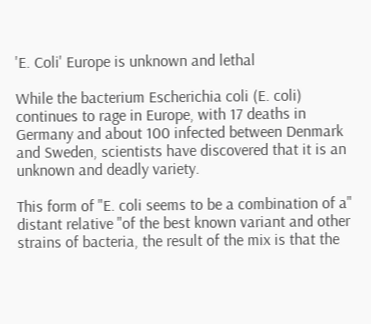'E. Coli' Europe is unknown and lethal

While the bacterium Escherichia coli (E. coli) continues to rage in Europe, with 17 deaths in Germany and about 100 infected between Denmark and Sweden, scientists have discovered that it is an unknown and deadly variety.

This form of "E. coli seems to be a combination of a" distant relative "of the best known variant and other strains of bacteria, the result of the mix is that the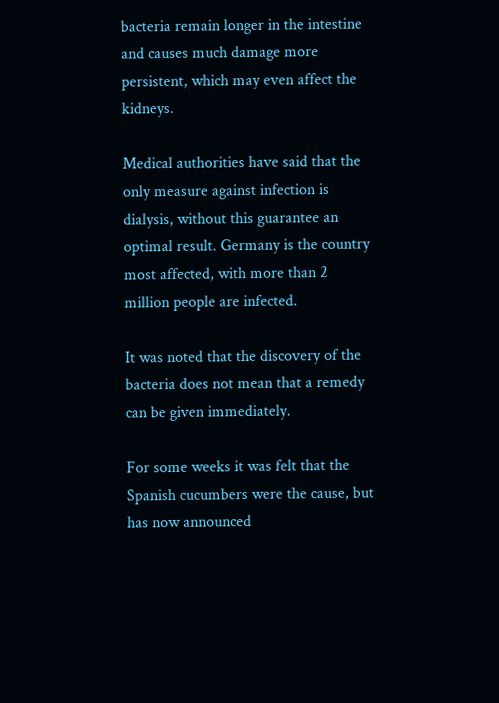bacteria remain longer in the intestine and causes much damage more persistent, which may even affect the kidneys.

Medical authorities have said that the only measure against infection is dialysis, without this guarantee an optimal result. Germany is the country most affected, with more than 2 million people are infected.

It was noted that the discovery of the bacteria does not mean that a remedy can be given immediately.

For some weeks it was felt that the Spanish cucumbers were the cause, but has now announced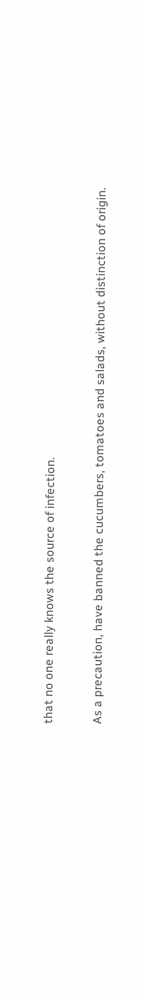that no one really knows the source of infection.

As a precaution, have banned the cucumbers, tomatoes and salads, without distinction of origin.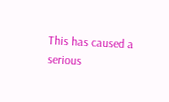This has caused a serious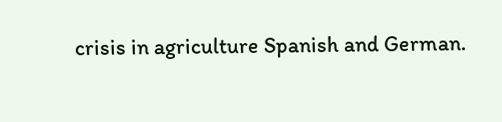crisis in agriculture Spanish and German.